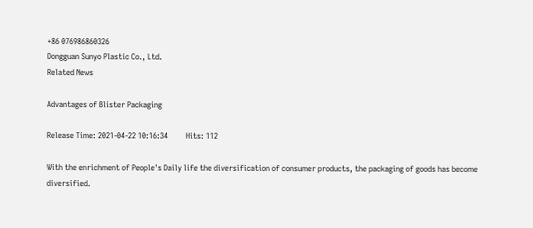+86 076986860326
Dongguan Sunyo Plastic Co., Ltd.
Related News

Advantages of Blister Packaging

Release Time: 2021-04-22 10:16:34         Hits: 112

With the enrichment of People's Daily life the diversification of consumer products, the packaging of goods has become diversified.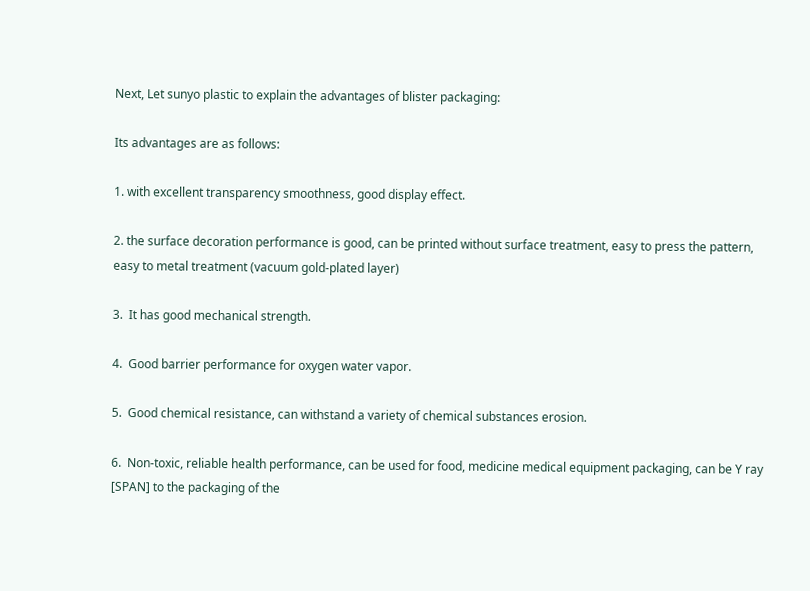Next, Let sunyo plastic to explain the advantages of blister packaging:

Its advantages are as follows:

1. with excellent transparency smoothness, good display effect.

2. the surface decoration performance is good, can be printed without surface treatment, easy to press the pattern, easy to metal treatment (vacuum gold-plated layer)

3.  It has good mechanical strength.

4.  Good barrier performance for oxygen water vapor.

5.  Good chemical resistance, can withstand a variety of chemical substances erosion.

6.  Non-toxic, reliable health performance, can be used for food, medicine medical equipment packaging, can be Y ray [SPAN] to the packaging of the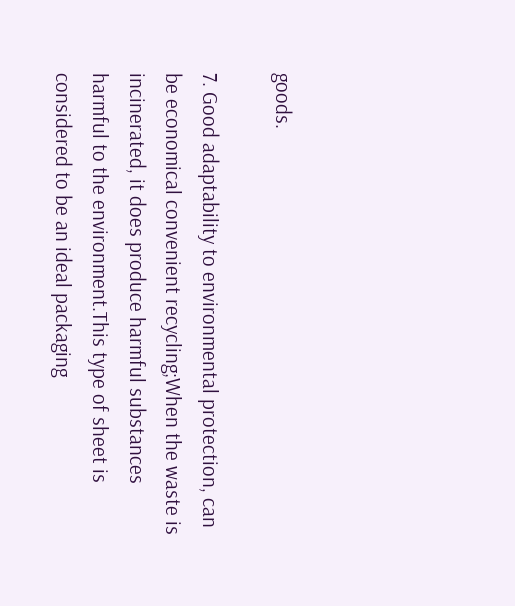goods.

7. Good adaptability to environmental protection, can be economical convenient recycling;When the waste is incinerated, it does produce harmful substances harmful to the environment.This type of sheet is considered to be an ideal packaging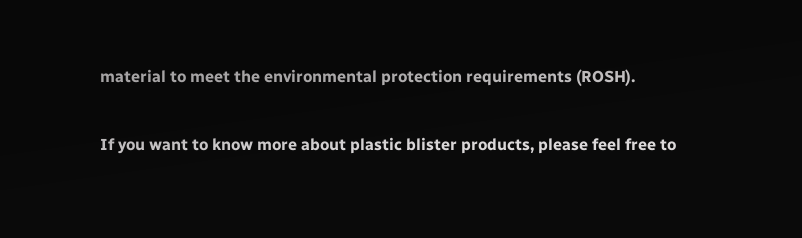material to meet the environmental protection requirements (ROSH).

If you want to know more about plastic blister products, please feel free to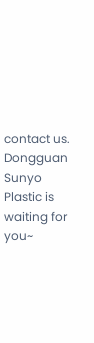contact us. Dongguan Sunyo  Plastic is waiting for you~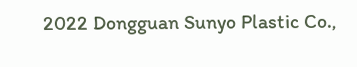2022 Dongguan Sunyo Plastic Co.,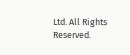Ltd. All Rights Reserved.